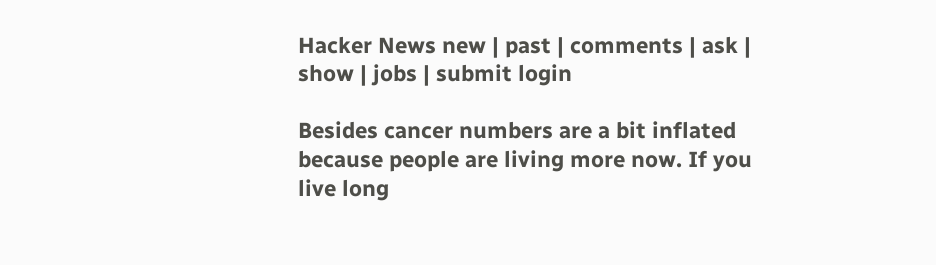Hacker News new | past | comments | ask | show | jobs | submit login

Besides cancer numbers are a bit inflated because people are living more now. If you live long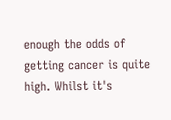enough the odds of getting cancer is quite high. Whilst it's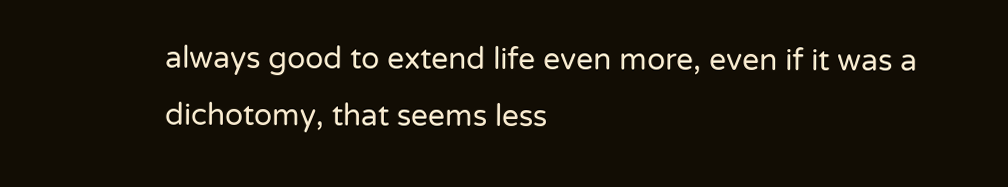always good to extend life even more, even if it was a dichotomy, that seems less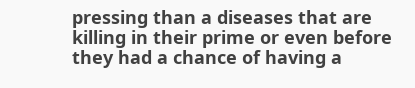pressing than a diseases that are killing in their prime or even before they had a chance of having a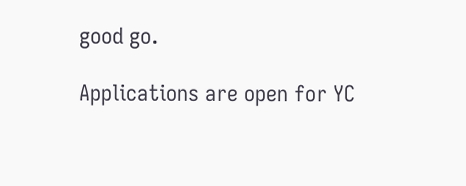good go.

Applications are open for YC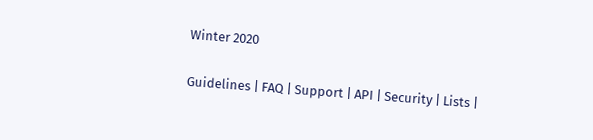Winter 2020

Guidelines | FAQ | Support | API | Security | Lists |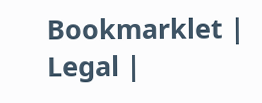Bookmarklet | Legal |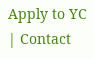Apply to YC | Contact